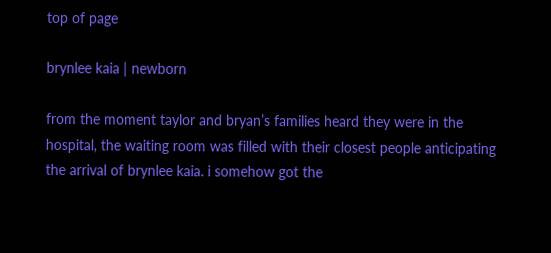top of page

brynlee kaia | newborn

from the moment taylor and bryan’s families heard they were in the hospital, the waiting room was filled with their closest people anticipating the arrival of brynlee kaia. i somehow got the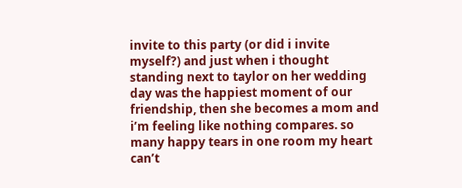invite to this party (or did i invite myself?) and just when i thought standing next to taylor on her wedding day was the happiest moment of our friendship, then she becomes a mom and i’m feeling like nothing compares. so many happy tears in one room my heart can’t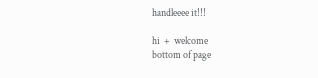handleeee it!!!

hi  +  welcome
bottom of page